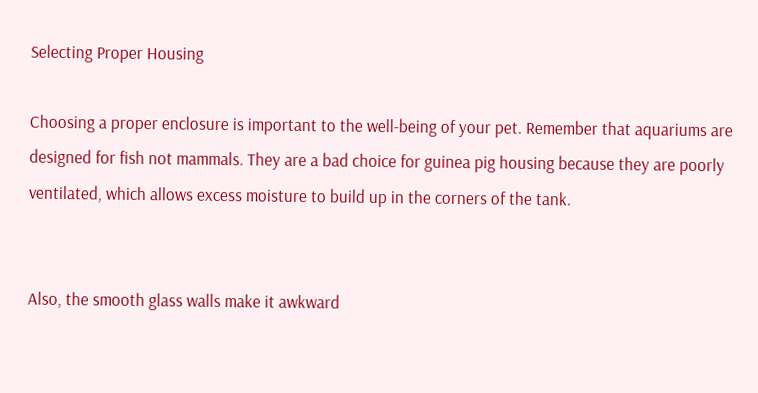Selecting Proper Housing

Choosing a proper enclosure is important to the well-being of your pet. Remember that aquariums are designed for fish not mammals. They are a bad choice for guinea pig housing because they are poorly ventilated, which allows excess moisture to build up in the corners of the tank.


Also, the smooth glass walls make it awkward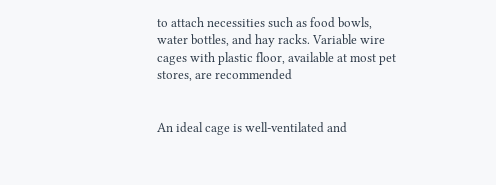to attach necessities such as food bowls, water bottles, and hay racks. Variable wire cages with plastic floor, available at most pet stores, are recommended


An ideal cage is well-ventilated and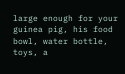large enough for your guinea pig, his food bowl, water bottle, toys, a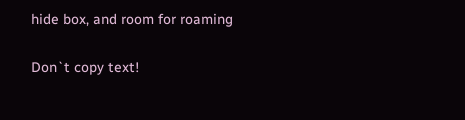hide box, and room for roaming

Don`t copy text!